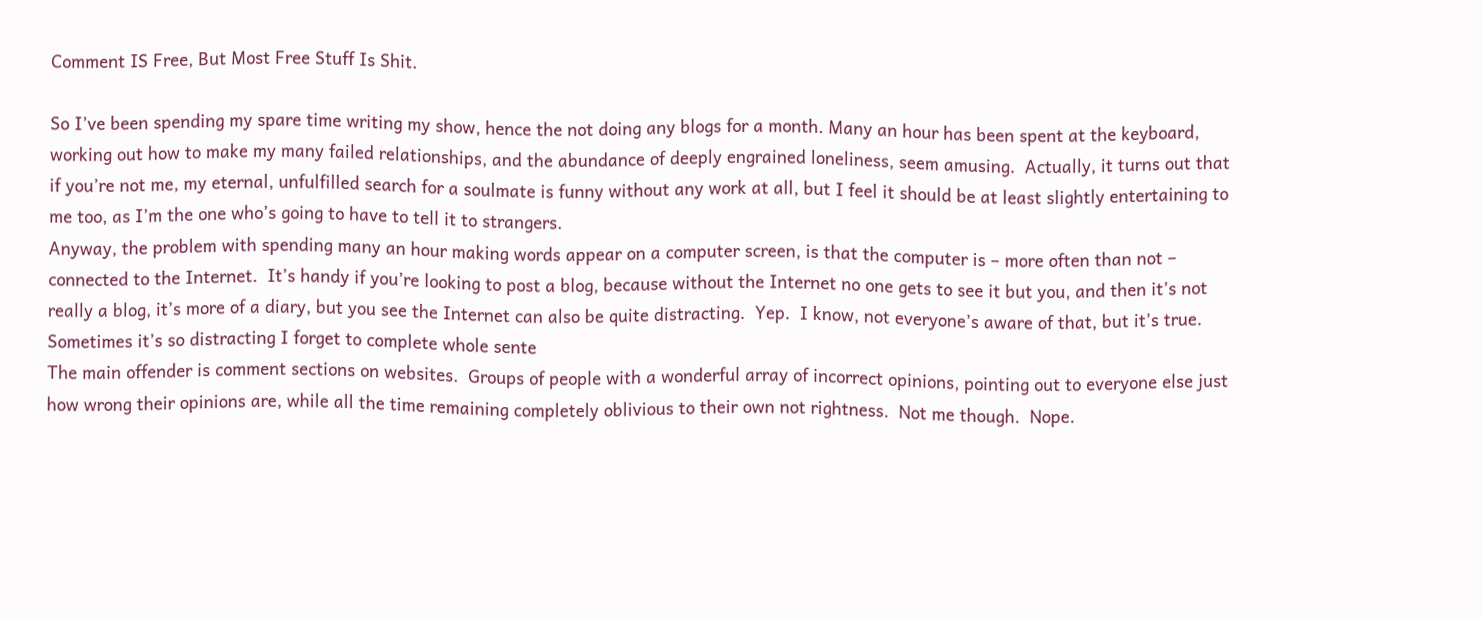Comment IS Free, But Most Free Stuff Is Shit.

So I’ve been spending my spare time writing my show, hence the not doing any blogs for a month. Many an hour has been spent at the keyboard, working out how to make my many failed relationships, and the abundance of deeply engrained loneliness, seem amusing.  Actually, it turns out that if you’re not me, my eternal, unfulfilled search for a soulmate is funny without any work at all, but I feel it should be at least slightly entertaining to me too, as I’m the one who’s going to have to tell it to strangers.
Anyway, the problem with spending many an hour making words appear on a computer screen, is that the computer is – more often than not – connected to the Internet.  It’s handy if you’re looking to post a blog, because without the Internet no one gets to see it but you, and then it’s not really a blog, it’s more of a diary, but you see the Internet can also be quite distracting.  Yep.  I know, not everyone’s aware of that, but it’s true.  Sometimes it’s so distracting I forget to complete whole sente
The main offender is comment sections on websites.  Groups of people with a wonderful array of incorrect opinions, pointing out to everyone else just how wrong their opinions are, while all the time remaining completely oblivious to their own not rightness.  Not me though.  Nope.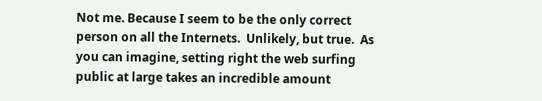Not me. Because I seem to be the only correct person on all the Internets.  Unlikely, but true.  As you can imagine, setting right the web surfing public at large takes an incredible amount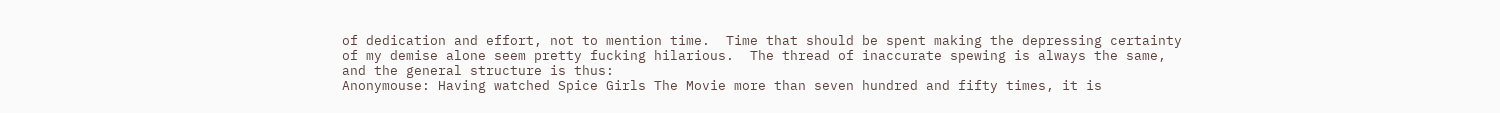of dedication and effort, not to mention time.  Time that should be spent making the depressing certainty of my demise alone seem pretty fucking hilarious.  The thread of inaccurate spewing is always the same, and the general structure is thus:
Anonymouse: Having watched Spice Girls The Movie more than seven hundred and fifty times, it is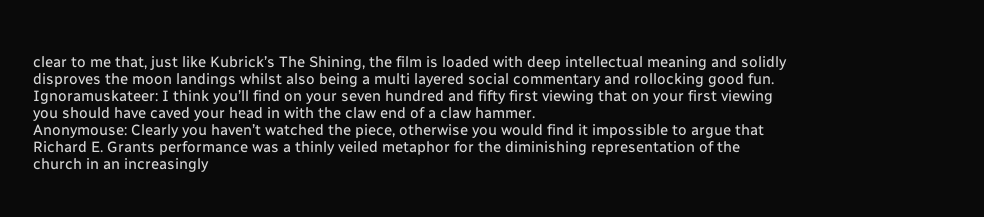clear to me that, just like Kubrick’s The Shining, the film is loaded with deep intellectual meaning and solidly disproves the moon landings whilst also being a multi layered social commentary and rollocking good fun.
Ignoramuskateer: I think you’ll find on your seven hundred and fifty first viewing that on your first viewing you should have caved your head in with the claw end of a claw hammer.
Anonymouse: Clearly you haven’t watched the piece, otherwise you would find it impossible to argue that Richard E. Grants performance was a thinly veiled metaphor for the diminishing representation of the church in an increasingly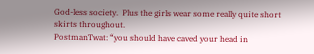God-less society.  Plus the girls wear some really quite short skirts throughout.
PostmanTwat: “you should have caved your head in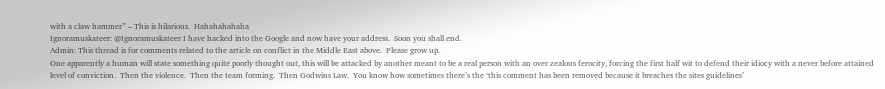with a claw hammer” – This is hilarious.  Hahahahahaha
Ignoramuskateer: @Ignoramuskateer I have hacked into the Google and now have your address.  Soon you shall end.
Admin: This thread is for comments related to the article on conflict in the Middle East above.  Please grow up.
One apparently a human will state something quite poorly thought out, this will be attacked by another meant to be a real person with an over zealous ferocity, forcing the first half wit to defend their idiocy with a never before attained level of conviction.  Then the violence.  Then the team forming.  Then Godwins Law.  You know how sometimes there’s the ‘this comment has been removed because it breaches the sites guidelines’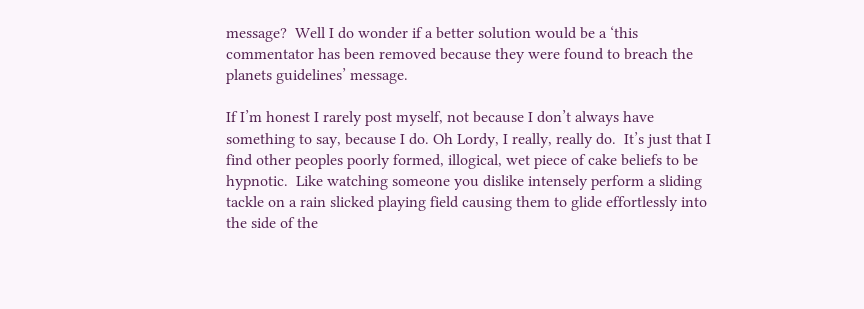message?  Well I do wonder if a better solution would be a ‘this commentator has been removed because they were found to breach the planets guidelines’ message.

If I’m honest I rarely post myself, not because I don’t always have something to say, because I do. Oh Lordy, I really, really do.  It’s just that I find other peoples poorly formed, illogical, wet piece of cake beliefs to be hypnotic.  Like watching someone you dislike intensely perform a sliding tackle on a rain slicked playing field causing them to glide effortlessly into the side of the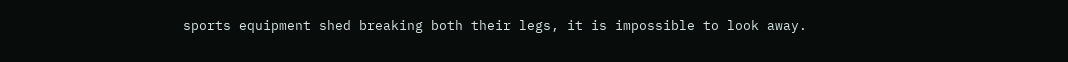sports equipment shed breaking both their legs, it is impossible to look away.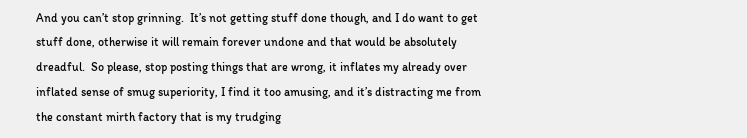And you can’t stop grinning.  It’s not getting stuff done though, and I do want to get stuff done, otherwise it will remain forever undone and that would be absolutely dreadful.  So please, stop posting things that are wrong, it inflates my already over inflated sense of smug superiority, I find it too amusing, and it’s distracting me from the constant mirth factory that is my trudging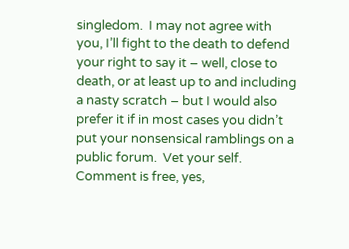singledom.  I may not agree with you, I’ll fight to the death to defend your right to say it – well, close to death, or at least up to and including a nasty scratch – but I would also prefer it if in most cases you didn’t put your nonsensical ramblings on a public forum.  Vet your self.  Comment is free, yes,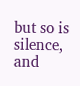but so is silence, and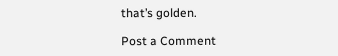that’s golden.

Post a Comment